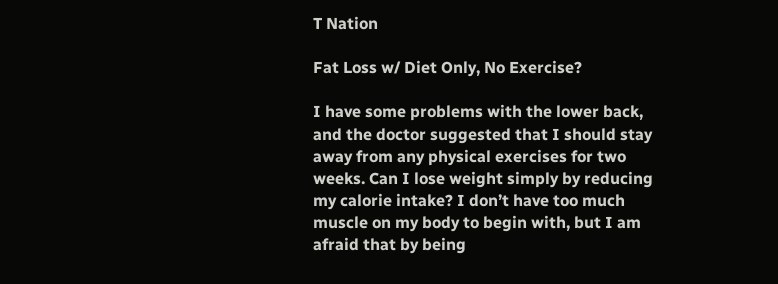T Nation

Fat Loss w/ Diet Only, No Exercise?

I have some problems with the lower back, and the doctor suggested that I should stay away from any physical exercises for two weeks. Can I lose weight simply by reducing my calorie intake? I don’t have too much muscle on my body to begin with, but I am afraid that by being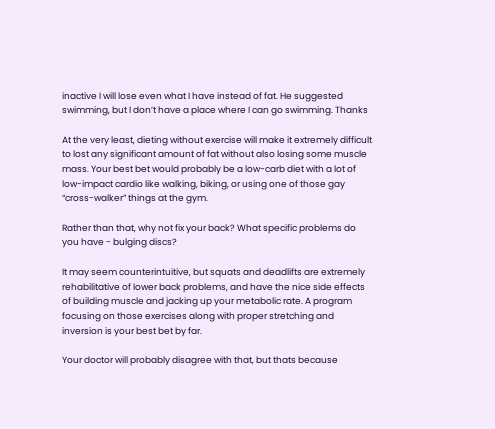inactive I will lose even what I have instead of fat. He suggested swimming, but I don’t have a place where I can go swimming. Thanks

At the very least, dieting without exercise will make it extremely difficult to lost any significant amount of fat without also losing some muscle mass. Your best bet would probably be a low-carb diet with a lot of low-impact cardio like walking, biking, or using one of those gay “cross-walker” things at the gym.

Rather than that, why not fix your back? What specific problems do you have - bulging discs?

It may seem counterintuitive, but squats and deadlifts are extremely rehabilitative of lower back problems, and have the nice side effects of building muscle and jacking up your metabolic rate. A program focusing on those exercises along with proper stretching and inversion is your best bet by far.

Your doctor will probably disagree with that, but thats because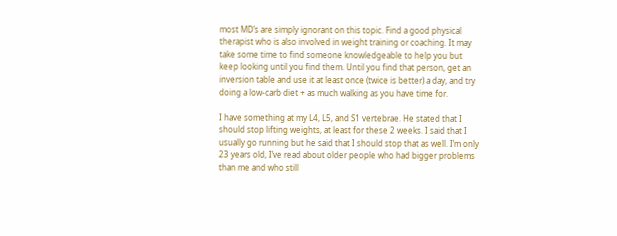most MD’s are simply ignorant on this topic. Find a good physical therapist who is also involved in weight training or coaching. It may take some time to find someone knowledgeable to help you but keep looking until you find them. Until you find that person, get an inversion table and use it at least once (twice is better) a day, and try doing a low-carb diet + as much walking as you have time for.

I have something at my L4, L5, and S1 vertebrae. He stated that I should stop lifting weights, at least for these 2 weeks. I said that I usually go running but he said that I should stop that as well. I’m only 23 years old, I’ve read about older people who had bigger problems than me and who still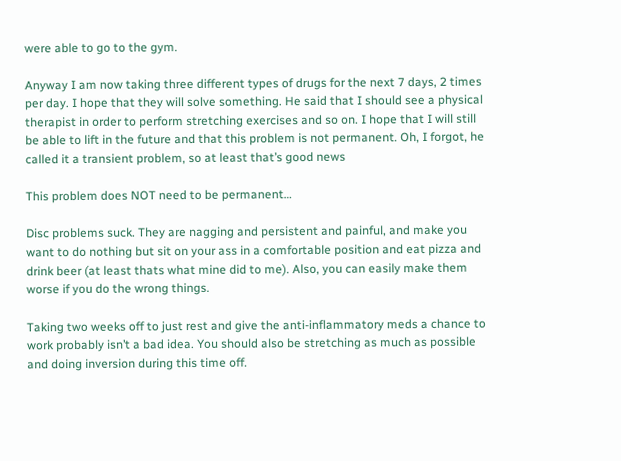were able to go to the gym.

Anyway I am now taking three different types of drugs for the next 7 days, 2 times per day. I hope that they will solve something. He said that I should see a physical therapist in order to perform stretching exercises and so on. I hope that I will still be able to lift in the future and that this problem is not permanent. Oh, I forgot, he called it a transient problem, so at least that’s good news

This problem does NOT need to be permanent…

Disc problems suck. They are nagging and persistent and painful, and make you want to do nothing but sit on your ass in a comfortable position and eat pizza and drink beer (at least thats what mine did to me). Also, you can easily make them worse if you do the wrong things.

Taking two weeks off to just rest and give the anti-inflammatory meds a chance to work probably isn’t a bad idea. You should also be stretching as much as possible and doing inversion during this time off.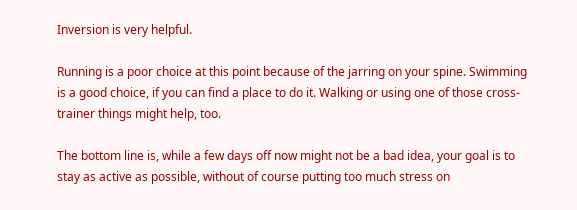Inversion is very helpful.

Running is a poor choice at this point because of the jarring on your spine. Swimming is a good choice, if you can find a place to do it. Walking or using one of those cross-trainer things might help, too.

The bottom line is, while a few days off now might not be a bad idea, your goal is to stay as active as possible, without of course putting too much stress on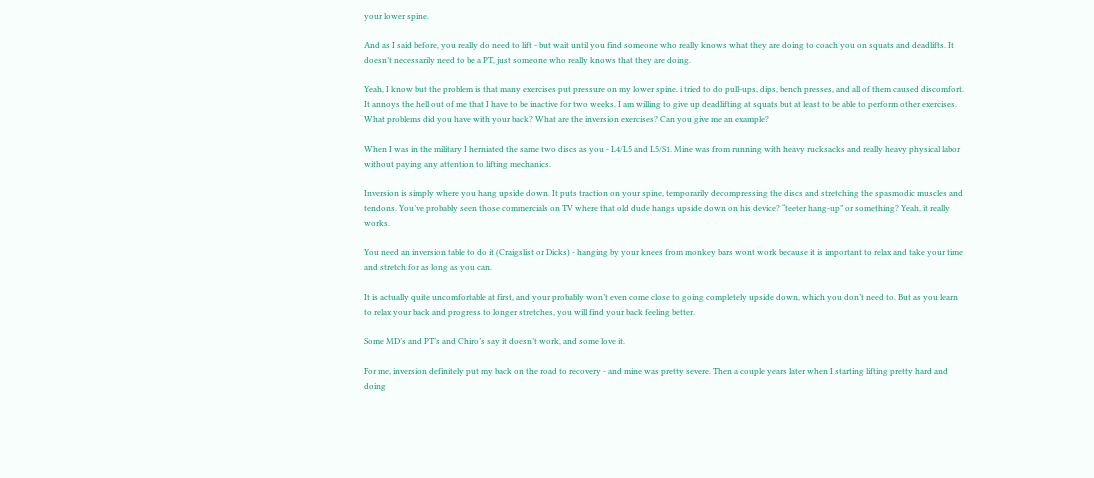your lower spine.

And as I said before, you really do need to lift - but wait until you find someone who really knows what they are doing to coach you on squats and deadlifts. It doesn’t necessarily need to be a PT, just someone who really knows that they are doing.

Yeah, I know but the problem is that many exercises put pressure on my lower spine. i tried to do pull-ups, dips, bench presses, and all of them caused discomfort. It annoys the hell out of me that I have to be inactive for two weeks. I am willing to give up deadlifting at squats but at least to be able to perform other exercises. What problems did you have with your back? What are the inversion exercises? Can you give me an example?

When I was in the military I herniated the same two discs as you - L4/L5 and L5/S1. Mine was from running with heavy rucksacks and really heavy physical labor without paying any attention to lifting mechanics.

Inversion is simply where you hang upside down. It puts traction on your spine, temporarily decompressing the discs and stretching the spasmodic muscles and tendons. You’ve probably seen those commercials on TV where that old dude hangs upside down on his device? “teeter hang-up” or something? Yeah, it really works.

You need an inversion table to do it (Craigslist or Dicks) - hanging by your knees from monkey bars wont work because it is important to relax and take your time and stretch for as long as you can.

It is actually quite uncomfortable at first, and your probably won’t even come close to going completely upside down, which you don’t need to. But as you learn to relax your back and progress to longer stretches, you will find your back feeling better.

Some MD’s and PT’s and Chiro’s say it doesn’t work, and some love it.

For me, inversion definitely put my back on the road to recovery - and mine was pretty severe. Then a couple years later when I starting lifting pretty hard and doing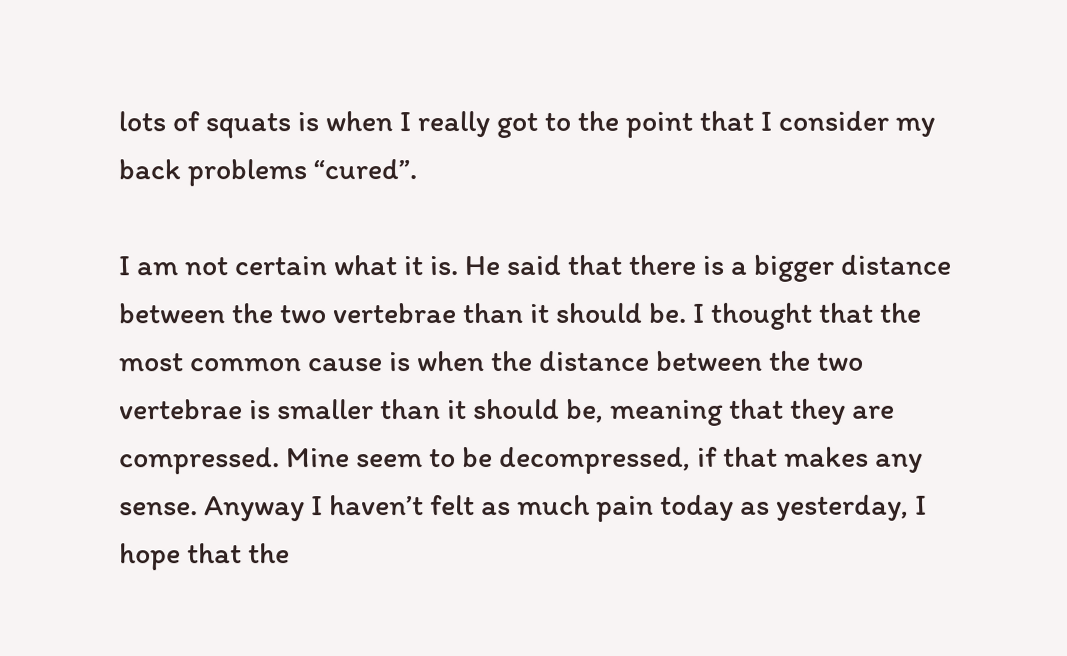lots of squats is when I really got to the point that I consider my back problems “cured”.

I am not certain what it is. He said that there is a bigger distance between the two vertebrae than it should be. I thought that the most common cause is when the distance between the two vertebrae is smaller than it should be, meaning that they are compressed. Mine seem to be decompressed, if that makes any sense. Anyway I haven’t felt as much pain today as yesterday, I hope that the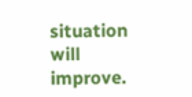situation will improve.